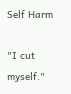Self Harm

"I cut myself."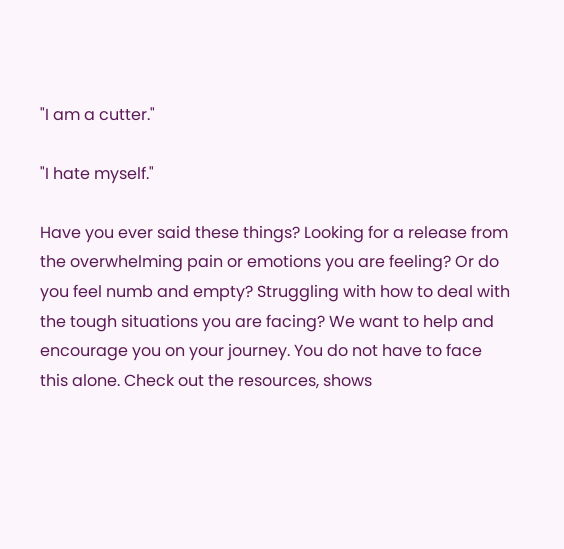"I am a cutter."

"I hate myself."

Have you ever said these things? Looking for a release from the overwhelming pain or emotions you are feeling? Or do you feel numb and empty? Struggling with how to deal with the tough situations you are facing? We want to help and encourage you on your journey. You do not have to face this alone. Check out the resources, shows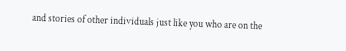and stories of other individuals just like you who are on the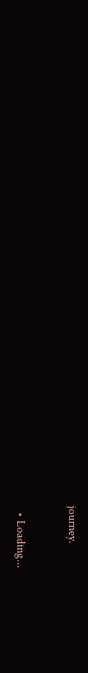journey.


  • Loading...